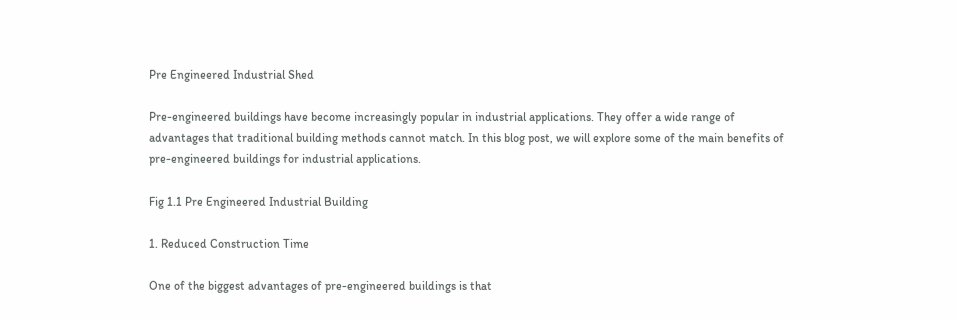Pre Engineered Industrial Shed

Pre-engineered buildings have become increasingly popular in industrial applications. They offer a wide range of advantages that traditional building methods cannot match. In this blog post, we will explore some of the main benefits of pre-engineered buildings for industrial applications.

Fig 1.1 Pre Engineered Industrial Building

1. Reduced Construction Time

One of the biggest advantages of pre-engineered buildings is that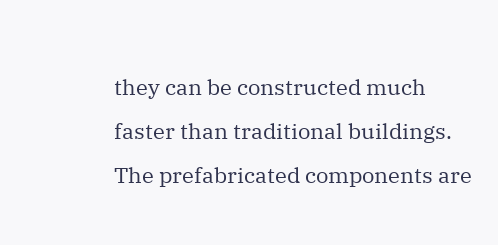they can be constructed much faster than traditional buildings. The prefabricated components are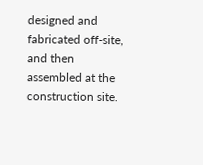designed and fabricated off-site, and then assembled at the construction site.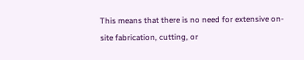This means that there is no need for extensive on-site fabrication, cutting, or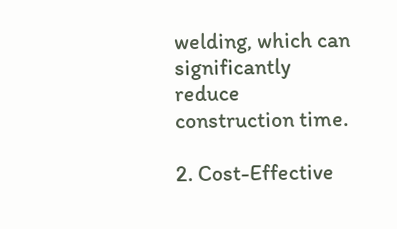welding, which can significantly reduce construction time.

2. Cost-Effective